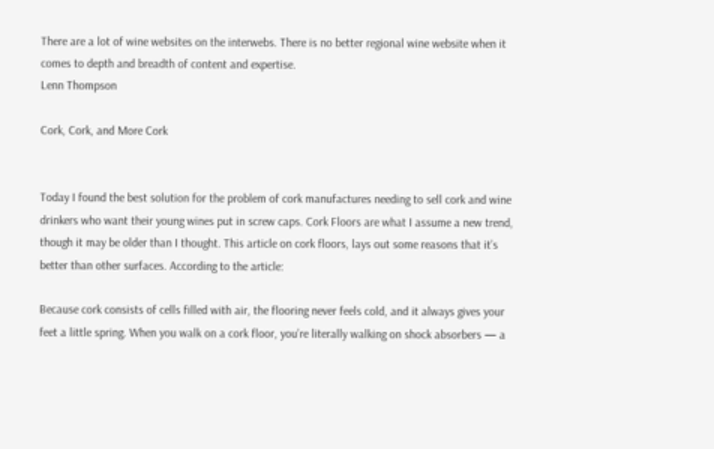There are a lot of wine websites on the interwebs. There is no better regional wine website when it comes to depth and breadth of content and expertise.
Lenn Thompson

Cork, Cork, and More Cork


Today I found the best solution for the problem of cork manufactures needing to sell cork and wine drinkers who want their young wines put in screw caps. Cork Floors are what I assume a new trend, though it may be older than I thought. This article on cork floors, lays out some reasons that it’s better than other surfaces. According to the article:

Because cork consists of cells filled with air, the flooring never feels cold, and it always gives your feet a little spring. When you walk on a cork floor, you’re literally walking on shock absorbers — a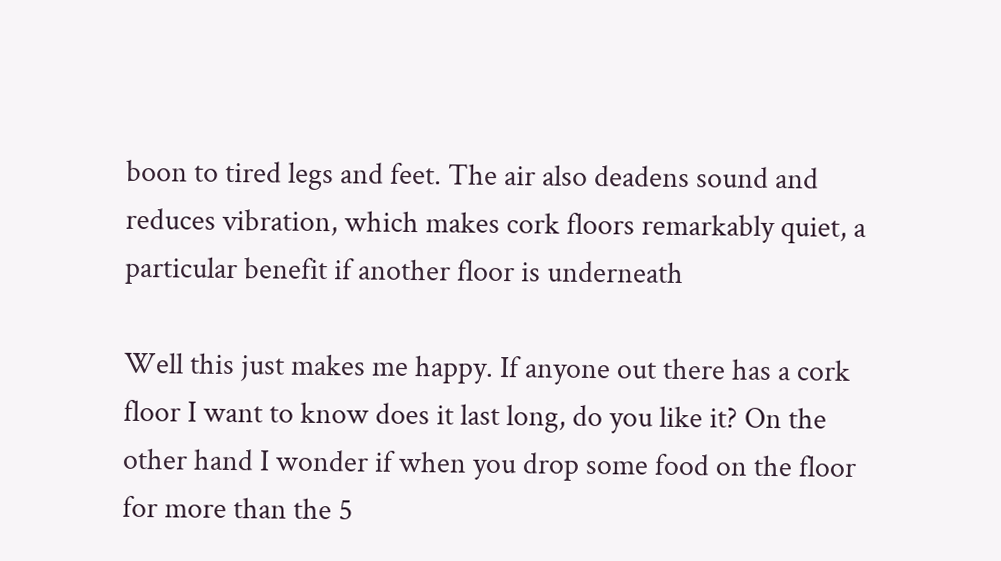boon to tired legs and feet. The air also deadens sound and reduces vibration, which makes cork floors remarkably quiet, a particular benefit if another floor is underneath

Well this just makes me happy. If anyone out there has a cork floor I want to know does it last long, do you like it? On the other hand I wonder if when you drop some food on the floor for more than the 5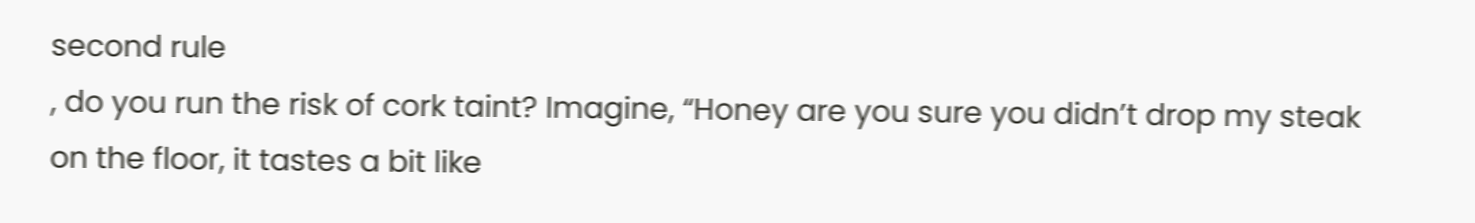second rule
, do you run the risk of cork taint? Imagine, “Honey are you sure you didn’t drop my steak on the floor, it tastes a bit like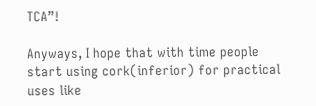TCA”!

Anyways, I hope that with time people start using cork(inferior) for practical uses like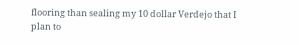flooring than sealing my 10 dollar Verdejo that I plan to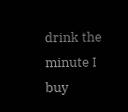drink the minute I buy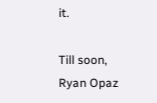it.

Till soon,
Ryan Opaz